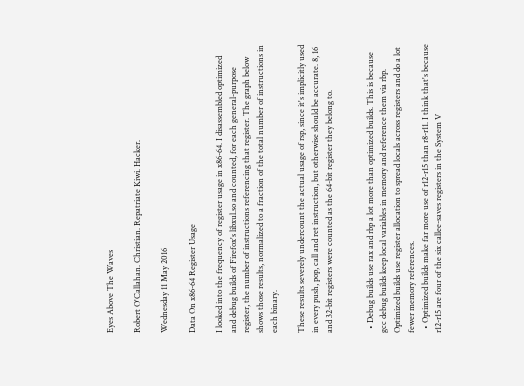Eyes Above The Waves

Robert O'Callahan. Christian. Repatriate Kiwi. Hacker.

Wednesday 11 May 2016

Data On x86-64 Register Usage

I looked into the frequency of register usage in x86-64. I disassembled optimized and debug builds of Firefox's libxul.so and counted, for each general-purpose register, the number of instructions referencing that register. The graph below shows those results, normalized to a fraction of the total number of instructions in each binary.

These results severely undercount the actual usage of rsp, since it's implicitly used in every push, pop, call and ret instruction, but otherwise should be accurate. 8, 16 and 32-bit registers were counted as the 64-bit register they belong to.


  • Debug builds use rax and rbp a lot more than optimized builds. This is because gcc debug builds keep local variables in memory and reference them via rbp. Optimized builds use register allocation to spread locals across registers and do a lot fewer memory references.
  • Optimized builds make far more use of r12-r15 than r8-r11. I think that's because r12-r15 are four of the six callee-saves registers in the System V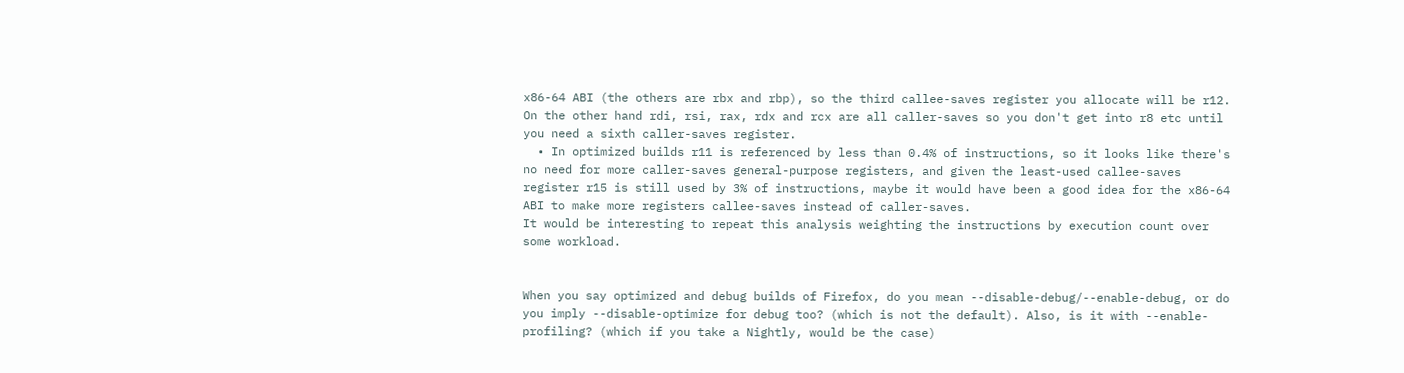x86-64 ABI (the others are rbx and rbp), so the third callee-saves register you allocate will be r12. On the other hand rdi, rsi, rax, rdx and rcx are all caller-saves so you don't get into r8 etc until you need a sixth caller-saves register.
  • In optimized builds r11 is referenced by less than 0.4% of instructions, so it looks like there's no need for more caller-saves general-purpose registers, and given the least-used callee-saves register r15 is still used by 3% of instructions, maybe it would have been a good idea for the x86-64 ABI to make more registers callee-saves instead of caller-saves.
It would be interesting to repeat this analysis weighting the instructions by execution count over some workload.


When you say optimized and debug builds of Firefox, do you mean --disable-debug/--enable-debug, or do you imply --disable-optimize for debug too? (which is not the default). Also, is it with --enable-profiling? (which if you take a Nightly, would be the case)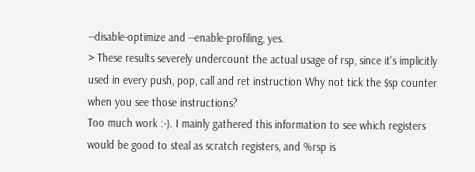--disable-optimize and --enable-profiling, yes.
> These results severely undercount the actual usage of rsp, since it's implicitly used in every push, pop, call and ret instruction Why not tick the $sp counter when you see those instructions?
Too much work :-). I mainly gathered this information to see which registers would be good to steal as scratch registers, and %rsp is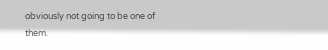obviously not going to be one of them.